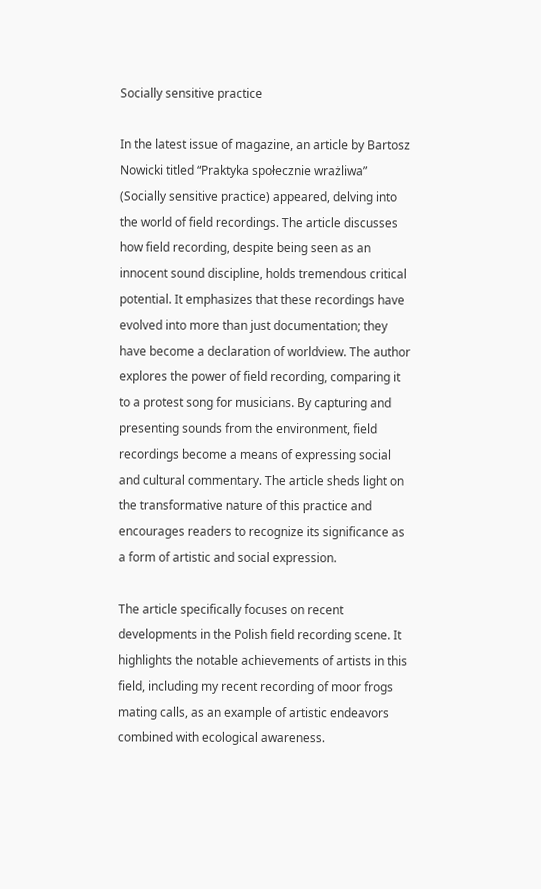Socially sensitive practice

In the latest issue of magazine, an article by Bartosz Nowicki titled “Praktyka społecznie wrażliwa” (Socially sensitive practice) appeared, delving into the world of field recordings. The article discusses how field recording, despite being seen as an innocent sound discipline, holds tremendous critical potential. It emphasizes that these recordings have evolved into more than just documentation; they have become a declaration of worldview. The author explores the power of field recording, comparing it to a protest song for musicians. By capturing and presenting sounds from the environment, field recordings become a means of expressing social and cultural commentary. The article sheds light on the transformative nature of this practice and encourages readers to recognize its significance as a form of artistic and social expression.

The article specifically focuses on recent developments in the Polish field recording scene. It highlights the notable achievements of artists in this field, including my recent recording of moor frogs mating calls, as an example of artistic endeavors combined with ecological awareness.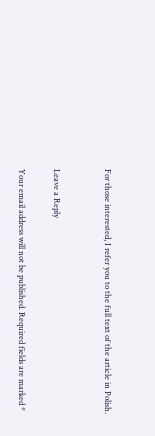For those interested, I refer you to the full text of the article in Polish.


Leave a Reply

Your email address will not be published. Required fields are marked *